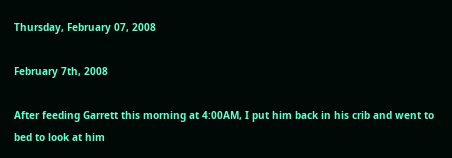Thursday, February 07, 2008

February 7th, 2008

After feeding Garrett this morning at 4:00AM, I put him back in his crib and went to bed to look at him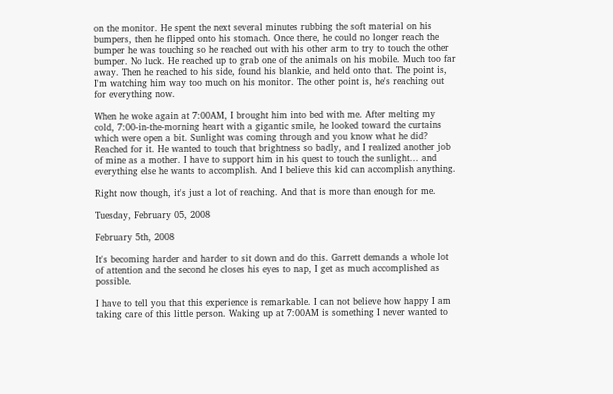on the monitor. He spent the next several minutes rubbing the soft material on his bumpers, then he flipped onto his stomach. Once there, he could no longer reach the bumper he was touching so he reached out with his other arm to try to touch the other bumper. No luck. He reached up to grab one of the animals on his mobile. Much too far away. Then he reached to his side, found his blankie, and held onto that. The point is, I'm watching him way too much on his monitor. The other point is, he's reaching out for everything now.

When he woke again at 7:00AM, I brought him into bed with me. After melting my cold, 7:00-in-the-morning heart with a gigantic smile, he looked toward the curtains which were open a bit. Sunlight was coming through and you know what he did? Reached for it. He wanted to touch that brightness so badly, and I realized another job of mine as a mother. I have to support him in his quest to touch the sunlight... and everything else he wants to accomplish. And I believe this kid can accomplish anything.

Right now though, it's just a lot of reaching. And that is more than enough for me.

Tuesday, February 05, 2008

February 5th, 2008

It's becoming harder and harder to sit down and do this. Garrett demands a whole lot of attention and the second he closes his eyes to nap, I get as much accomplished as possible.

I have to tell you that this experience is remarkable. I can not believe how happy I am taking care of this little person. Waking up at 7:00AM is something I never wanted to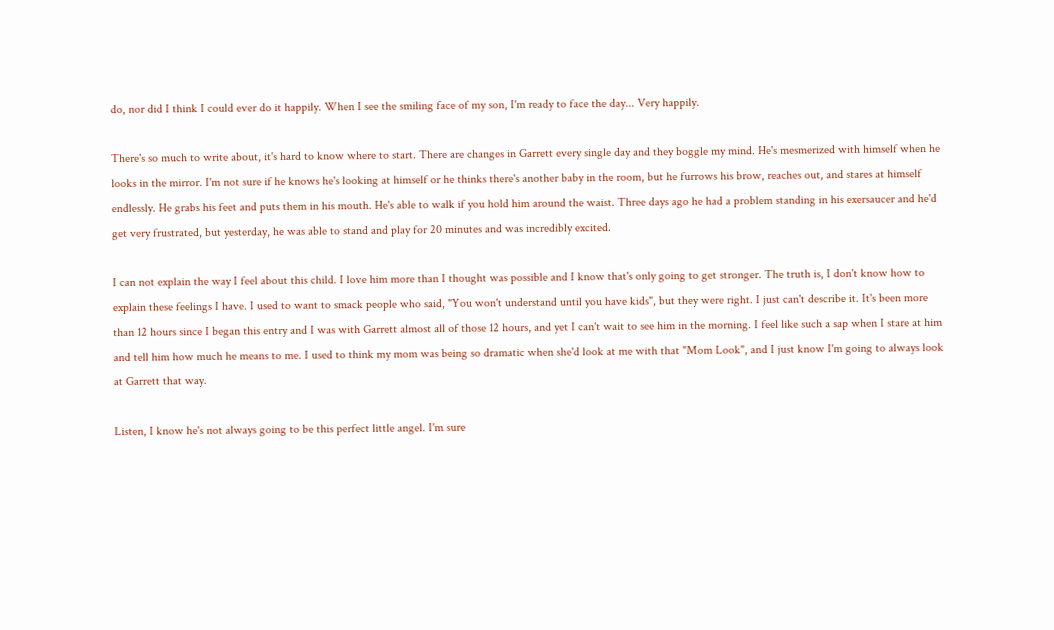do, nor did I think I could ever do it happily. When I see the smiling face of my son, I'm ready to face the day... Very happily.

There's so much to write about, it's hard to know where to start. There are changes in Garrett every single day and they boggle my mind. He's mesmerized with himself when he looks in the mirror. I'm not sure if he knows he's looking at himself or he thinks there's another baby in the room, but he furrows his brow, reaches out, and stares at himself endlessly. He grabs his feet and puts them in his mouth. He's able to walk if you hold him around the waist. Three days ago he had a problem standing in his exersaucer and he'd get very frustrated, but yesterday, he was able to stand and play for 20 minutes and was incredibly excited.

I can not explain the way I feel about this child. I love him more than I thought was possible and I know that's only going to get stronger. The truth is, I don't know how to explain these feelings I have. I used to want to smack people who said, "You won't understand until you have kids", but they were right. I just can't describe it. It's been more than 12 hours since I began this entry and I was with Garrett almost all of those 12 hours, and yet I can't wait to see him in the morning. I feel like such a sap when I stare at him and tell him how much he means to me. I used to think my mom was being so dramatic when she'd look at me with that "Mom Look", and I just know I'm going to always look at Garrett that way.

Listen, I know he's not always going to be this perfect little angel. I'm sure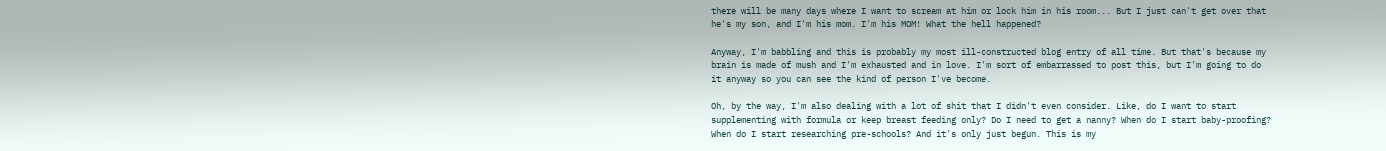there will be many days where I want to scream at him or lock him in his room... But I just can't get over that he's my son, and I'm his mom. I'm his MOM! What the hell happened?

Anyway, I'm babbling and this is probably my most ill-constructed blog entry of all time. But that's because my brain is made of mush and I'm exhausted and in love. I'm sort of embarrassed to post this, but I'm going to do it anyway so you can see the kind of person I've become.

Oh, by the way, I'm also dealing with a lot of shit that I didn't even consider. Like, do I want to start supplementing with formula or keep breast feeding only? Do I need to get a nanny? When do I start baby-proofing? When do I start researching pre-schools? And it's only just begun. This is my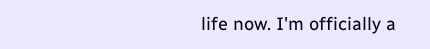life now. I'm officially a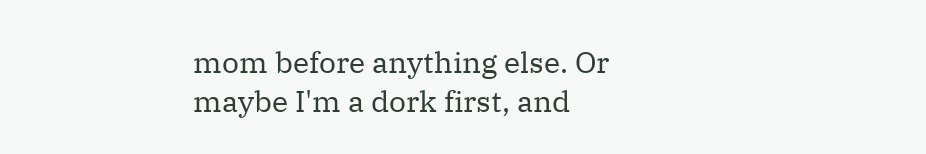mom before anything else. Or maybe I'm a dork first, and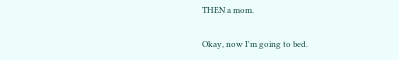THEN a mom.

Okay, now I'm going to bed.